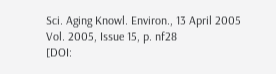Sci. Aging Knowl. Environ., 13 April 2005
Vol. 2005, Issue 15, p. nf28
[DOI: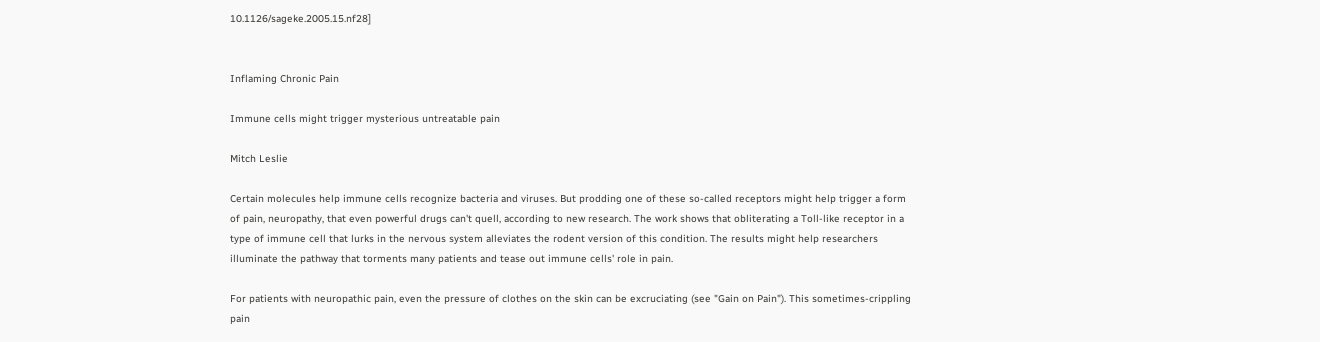10.1126/sageke.2005.15.nf28]


Inflaming Chronic Pain

Immune cells might trigger mysterious untreatable pain

Mitch Leslie

Certain molecules help immune cells recognize bacteria and viruses. But prodding one of these so-called receptors might help trigger a form of pain, neuropathy, that even powerful drugs can't quell, according to new research. The work shows that obliterating a Toll-like receptor in a type of immune cell that lurks in the nervous system alleviates the rodent version of this condition. The results might help researchers illuminate the pathway that torments many patients and tease out immune cells' role in pain.

For patients with neuropathic pain, even the pressure of clothes on the skin can be excruciating (see "Gain on Pain"). This sometimes-crippling pain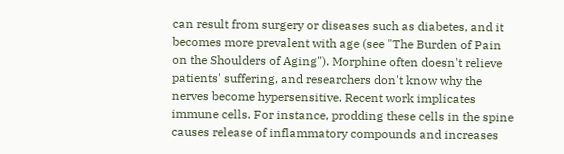can result from surgery or diseases such as diabetes, and it becomes more prevalent with age (see "The Burden of Pain on the Shoulders of Aging"). Morphine often doesn't relieve patients' suffering, and researchers don't know why the nerves become hypersensitive. Recent work implicates immune cells. For instance, prodding these cells in the spine causes release of inflammatory compounds and increases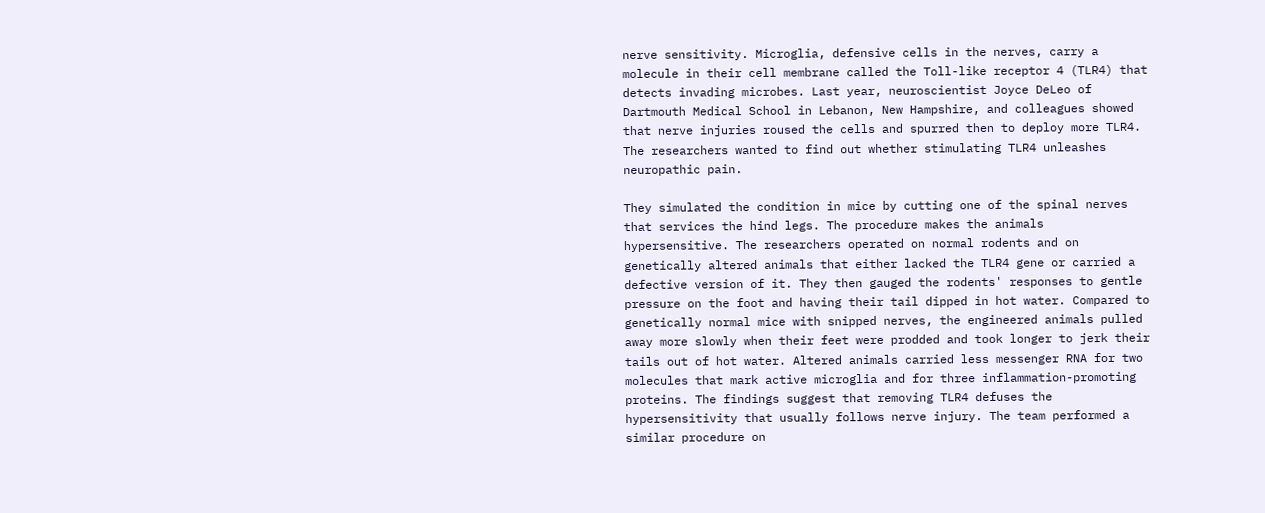nerve sensitivity. Microglia, defensive cells in the nerves, carry a molecule in their cell membrane called the Toll-like receptor 4 (TLR4) that detects invading microbes. Last year, neuroscientist Joyce DeLeo of Dartmouth Medical School in Lebanon, New Hampshire, and colleagues showed that nerve injuries roused the cells and spurred then to deploy more TLR4. The researchers wanted to find out whether stimulating TLR4 unleashes neuropathic pain.

They simulated the condition in mice by cutting one of the spinal nerves that services the hind legs. The procedure makes the animals hypersensitive. The researchers operated on normal rodents and on genetically altered animals that either lacked the TLR4 gene or carried a defective version of it. They then gauged the rodents' responses to gentle pressure on the foot and having their tail dipped in hot water. Compared to genetically normal mice with snipped nerves, the engineered animals pulled away more slowly when their feet were prodded and took longer to jerk their tails out of hot water. Altered animals carried less messenger RNA for two molecules that mark active microglia and for three inflammation-promoting proteins. The findings suggest that removing TLR4 defuses the hypersensitivity that usually follows nerve injury. The team performed a similar procedure on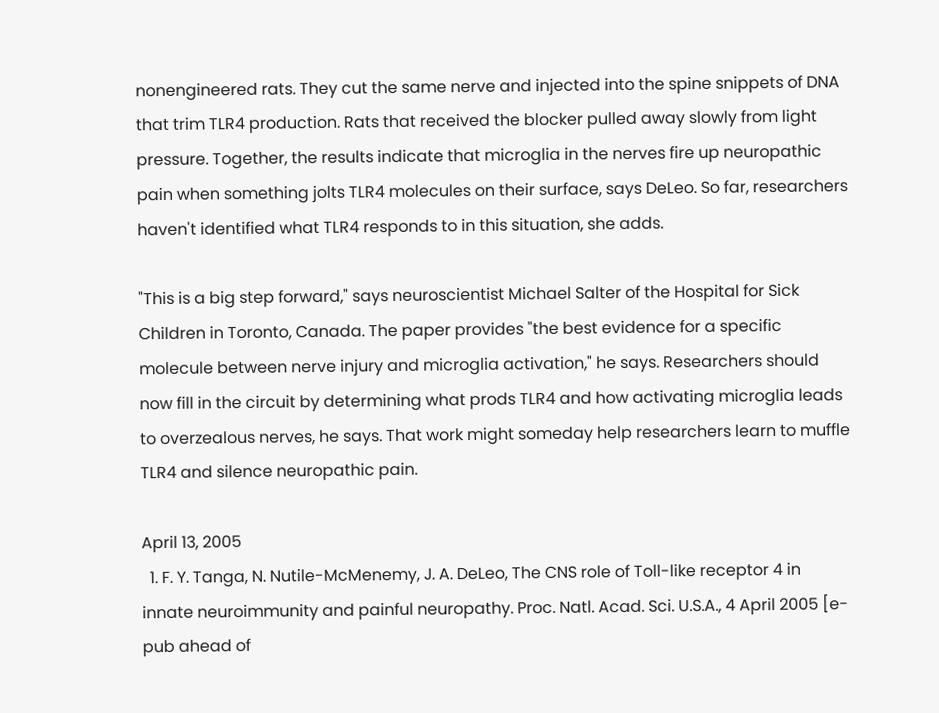nonengineered rats. They cut the same nerve and injected into the spine snippets of DNA that trim TLR4 production. Rats that received the blocker pulled away slowly from light pressure. Together, the results indicate that microglia in the nerves fire up neuropathic pain when something jolts TLR4 molecules on their surface, says DeLeo. So far, researchers haven't identified what TLR4 responds to in this situation, she adds.

"This is a big step forward," says neuroscientist Michael Salter of the Hospital for Sick Children in Toronto, Canada. The paper provides "the best evidence for a specific molecule between nerve injury and microglia activation," he says. Researchers should now fill in the circuit by determining what prods TLR4 and how activating microglia leads to overzealous nerves, he says. That work might someday help researchers learn to muffle TLR4 and silence neuropathic pain.

April 13, 2005
  1. F. Y. Tanga, N. Nutile-McMenemy, J. A. DeLeo, The CNS role of Toll-like receptor 4 in innate neuroimmunity and painful neuropathy. Proc. Natl. Acad. Sci. U.S.A., 4 April 2005 [e-pub ahead of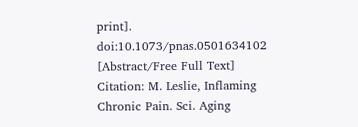print]. doi:10.1073/pnas.0501634102 [Abstract/Free Full Text]
Citation: M. Leslie, Inflaming Chronic Pain. Sci. Aging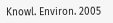Knowl. Environ. 2005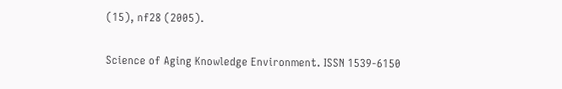(15), nf28 (2005).

Science of Aging Knowledge Environment. ISSN 1539-6150